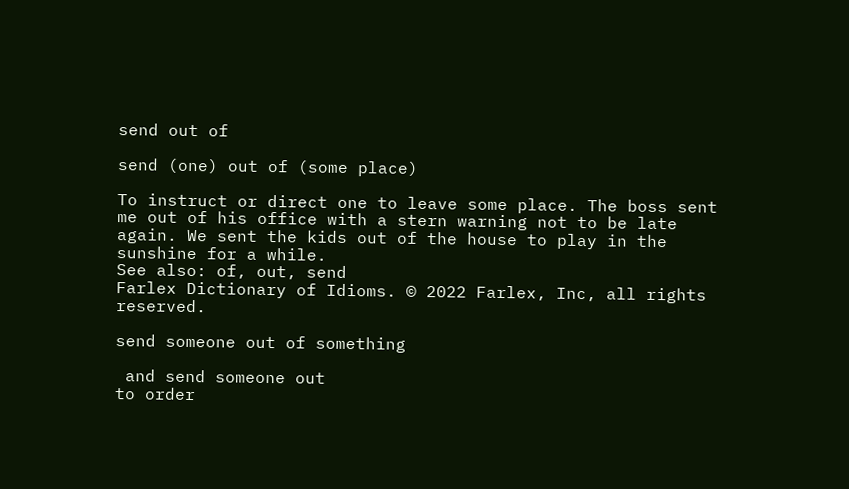send out of

send (one) out of (some place)

To instruct or direct one to leave some place. The boss sent me out of his office with a stern warning not to be late again. We sent the kids out of the house to play in the sunshine for a while.
See also: of, out, send
Farlex Dictionary of Idioms. © 2022 Farlex, Inc, all rights reserved.

send someone out of something

 and send someone out
to order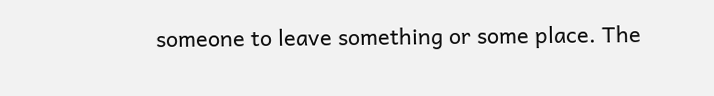someone to leave something or some place. The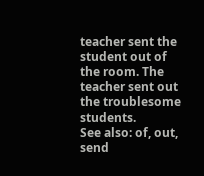teacher sent the student out of the room. The teacher sent out the troublesome students.
See also: of, out, send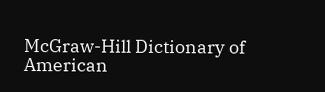McGraw-Hill Dictionary of American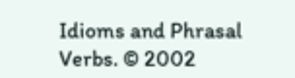Idioms and Phrasal Verbs. © 2002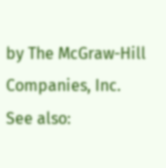by The McGraw-Hill Companies, Inc.
See also: